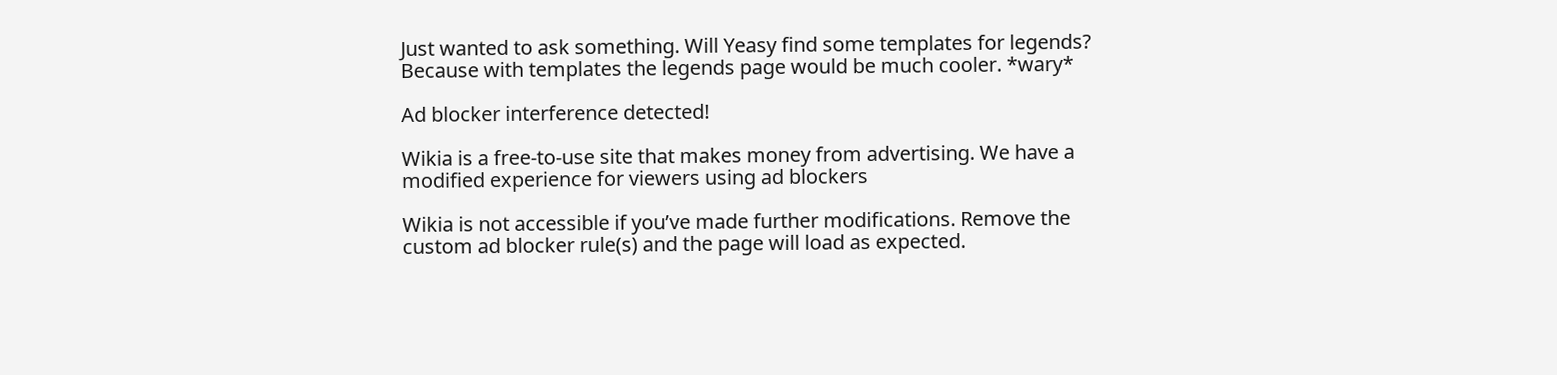Just wanted to ask something. Will Yeasy find some templates for legends? Because with templates the legends page would be much cooler. *wary*

Ad blocker interference detected!

Wikia is a free-to-use site that makes money from advertising. We have a modified experience for viewers using ad blockers

Wikia is not accessible if you’ve made further modifications. Remove the custom ad blocker rule(s) and the page will load as expected.